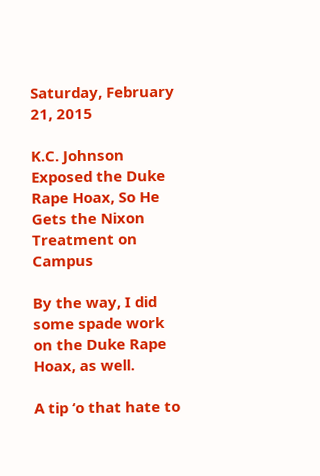Saturday, February 21, 2015

K.C. Johnson Exposed the Duke Rape Hoax, So He Gets the Nixon Treatment on Campus

By the way, I did some spade work on the Duke Rape Hoax, as well.

A tip ‘o that hate to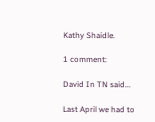Kathy Shaidle.

1 comment:

David In TN said...

Last April we had to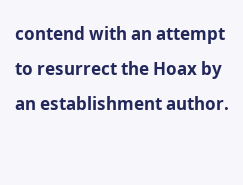contend with an attempt to resurrect the Hoax by an establishment author.